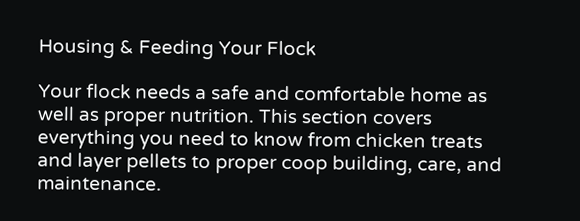Housing & Feeding Your Flock

Your flock needs a safe and comfortable home as well as proper nutrition. This section covers everything you need to know from chicken treats and layer pellets to proper coop building, care, and maintenance.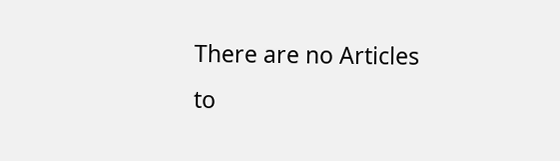There are no Articles to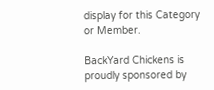display for this Category or Member.

BackYard Chickens is proudly sponsored by